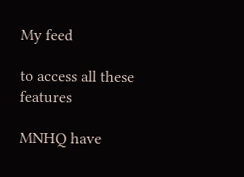My feed

to access all these features

MNHQ have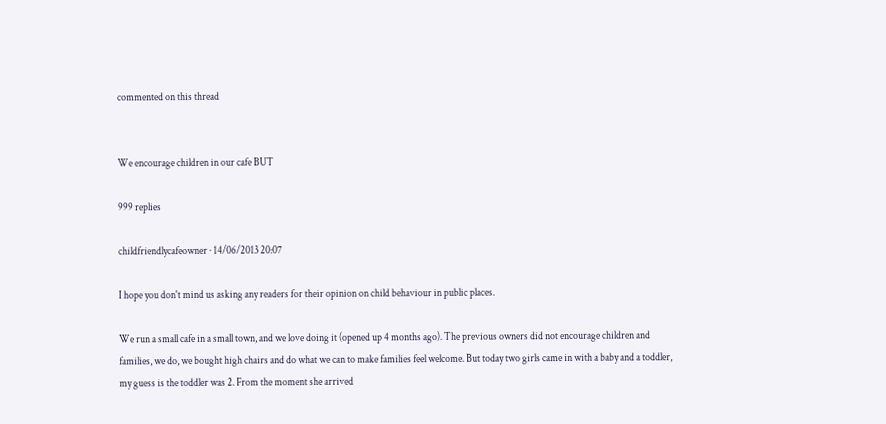commented on this thread


We encourage children in our cafe BUT

999 replies

childfriendlycafeowner · 14/06/2013 20:07

I hope you don't mind us asking any readers for their opinion on child behaviour in public places.

We run a small cafe in a small town, and we love doing it (opened up 4 months ago). The previous owners did not encourage children and families, we do, we bought high chairs and do what we can to make families feel welcome. But today two girls came in with a baby and a toddler, my guess is the toddler was 2. From the moment she arrived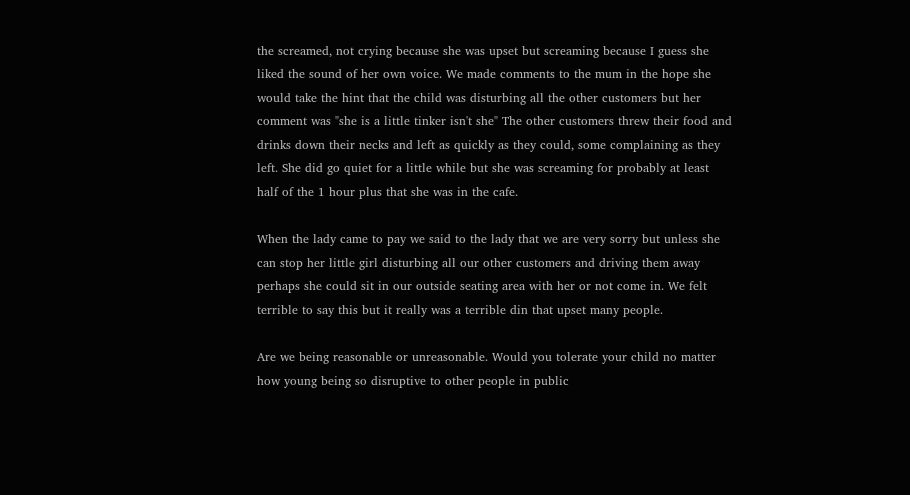the screamed, not crying because she was upset but screaming because I guess she liked the sound of her own voice. We made comments to the mum in the hope she would take the hint that the child was disturbing all the other customers but her comment was "she is a little tinker isn't she" The other customers threw their food and drinks down their necks and left as quickly as they could, some complaining as they left. She did go quiet for a little while but she was screaming for probably at least half of the 1 hour plus that she was in the cafe.

When the lady came to pay we said to the lady that we are very sorry but unless she can stop her little girl disturbing all our other customers and driving them away perhaps she could sit in our outside seating area with her or not come in. We felt terrible to say this but it really was a terrible din that upset many people.

Are we being reasonable or unreasonable. Would you tolerate your child no matter how young being so disruptive to other people in public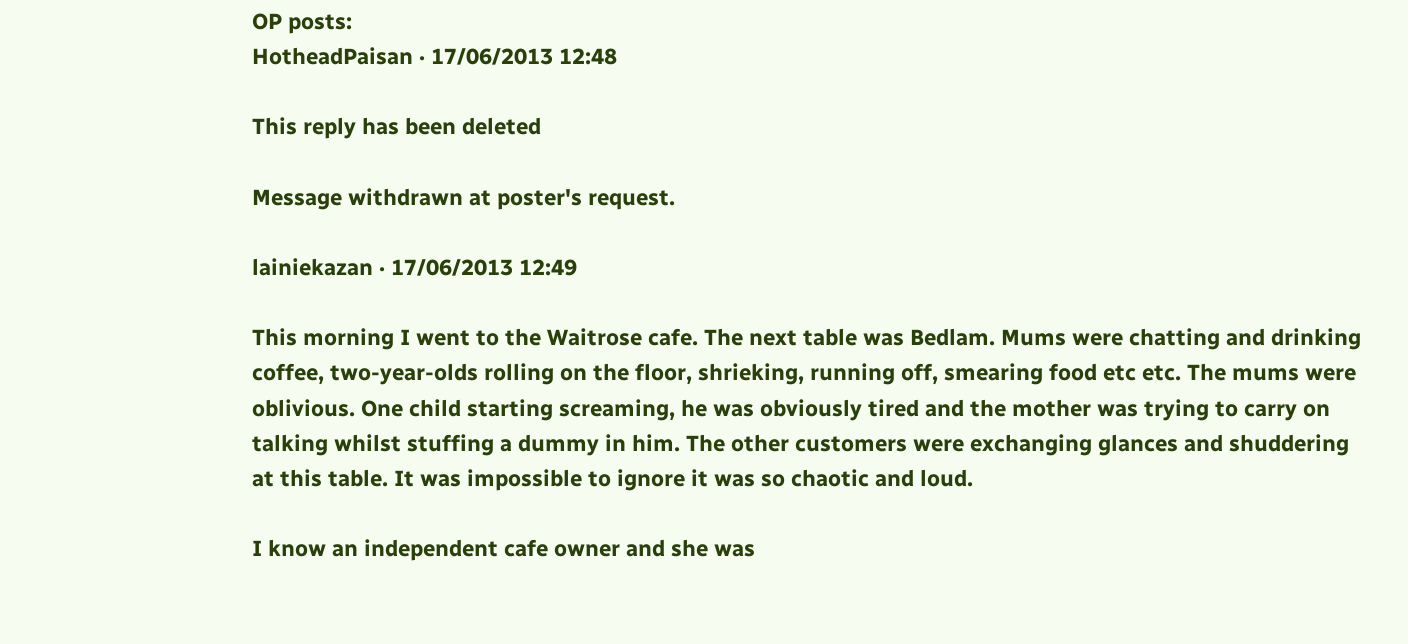OP posts:
HotheadPaisan · 17/06/2013 12:48

This reply has been deleted

Message withdrawn at poster's request.

lainiekazan · 17/06/2013 12:49

This morning I went to the Waitrose cafe. The next table was Bedlam. Mums were chatting and drinking coffee, two-year-olds rolling on the floor, shrieking, running off, smearing food etc etc. The mums were oblivious. One child starting screaming, he was obviously tired and the mother was trying to carry on talking whilst stuffing a dummy in him. The other customers were exchanging glances and shuddering at this table. It was impossible to ignore it was so chaotic and loud.

I know an independent cafe owner and she was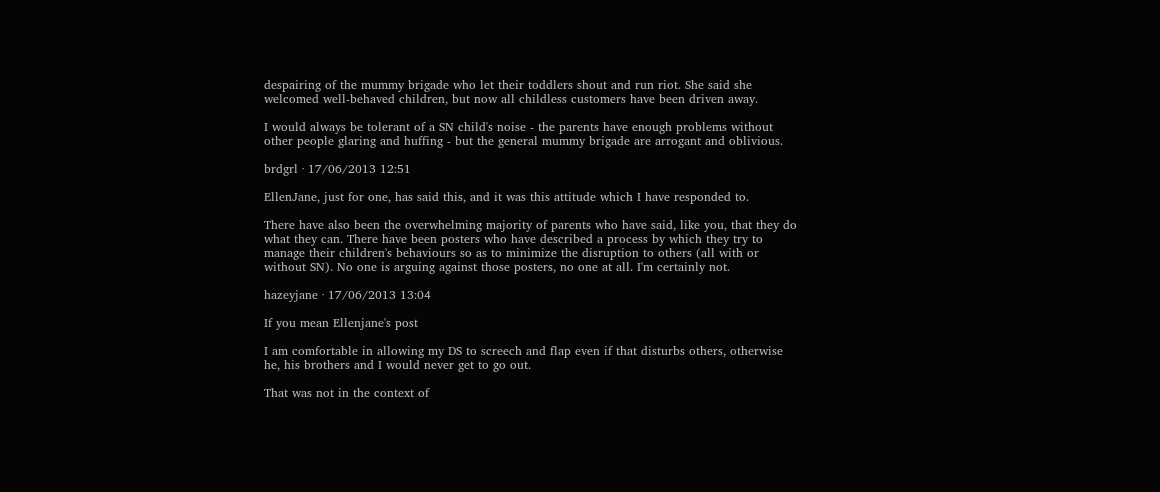despairing of the mummy brigade who let their toddlers shout and run riot. She said she welcomed well-behaved children, but now all childless customers have been driven away.

I would always be tolerant of a SN child's noise - the parents have enough problems without other people glaring and huffing - but the general mummy brigade are arrogant and oblivious.

brdgrl · 17/06/2013 12:51

EllenJane, just for one, has said this, and it was this attitude which I have responded to.

There have also been the overwhelming majority of parents who have said, like you, that they do what they can. There have been posters who have described a process by which they try to manage their children's behaviours so as to minimize the disruption to others (all with or without SN). No one is arguing against those posters, no one at all. I'm certainly not.

hazeyjane · 17/06/2013 13:04

If you mean Ellenjane's post

I am comfortable in allowing my DS to screech and flap even if that disturbs others, otherwise he, his brothers and I would never get to go out.

That was not in the context of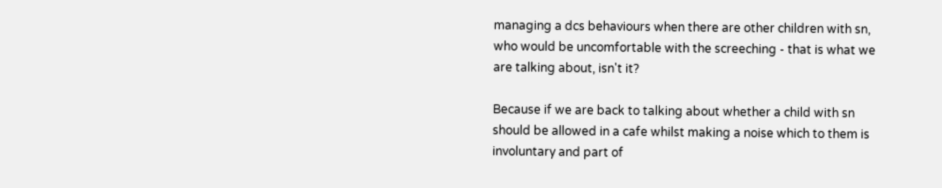managing a dcs behaviours when there are other children with sn, who would be uncomfortable with the screeching - that is what we are talking about, isn't it?

Because if we are back to talking about whether a child with sn should be allowed in a cafe whilst making a noise which to them is involuntary and part of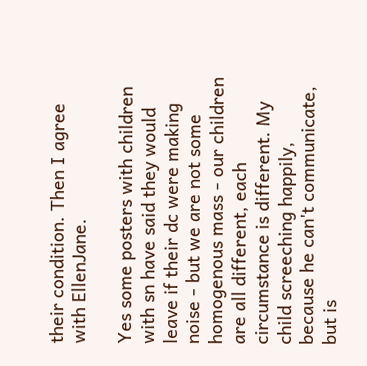their condition. Then I agree with EllenJane.

Yes some posters with children with sn have said they would leave if their dc were making noise - but we are not some homogenous mass - our children are all different, each circumstance is different. My child screeching happily, because he can't communicate, but is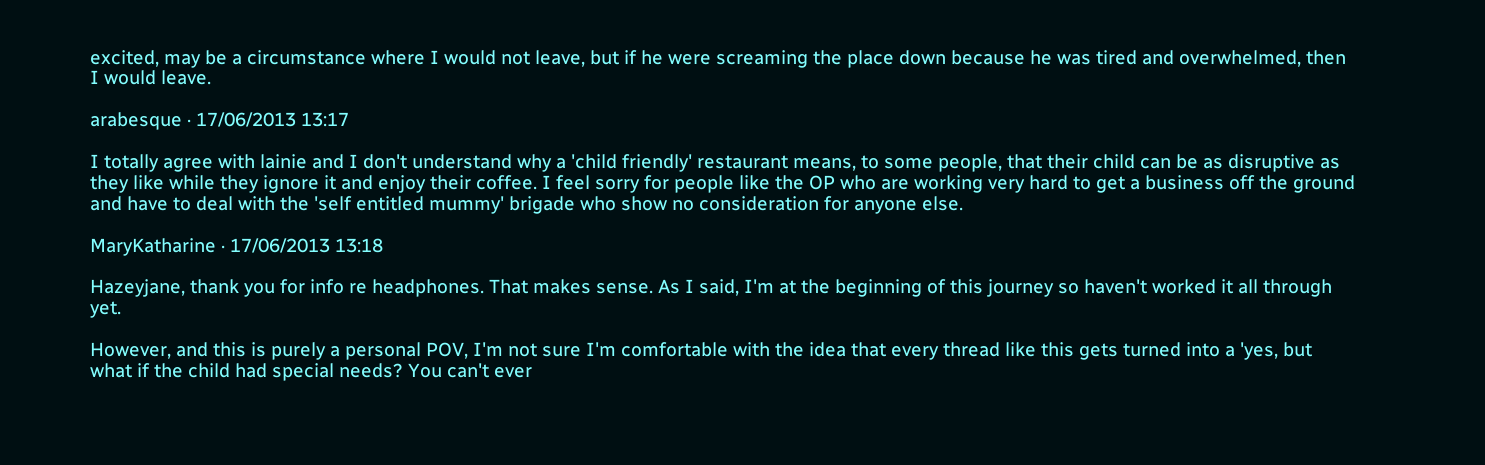excited, may be a circumstance where I would not leave, but if he were screaming the place down because he was tired and overwhelmed, then I would leave.

arabesque · 17/06/2013 13:17

I totally agree with lainie and I don't understand why a 'child friendly' restaurant means, to some people, that their child can be as disruptive as they like while they ignore it and enjoy their coffee. I feel sorry for people like the OP who are working very hard to get a business off the ground and have to deal with the 'self entitled mummy' brigade who show no consideration for anyone else.

MaryKatharine · 17/06/2013 13:18

Hazeyjane, thank you for info re headphones. That makes sense. As I said, I'm at the beginning of this journey so haven't worked it all through yet.

However, and this is purely a personal POV, I'm not sure I'm comfortable with the idea that every thread like this gets turned into a 'yes, but what if the child had special needs? You can't ever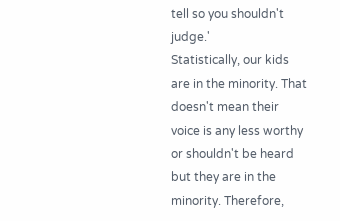tell so you shouldn't judge.'
Statistically, our kids are in the minority. That doesn't mean their voice is any less worthy or shouldn't be heard but they are in the minority. Therefore,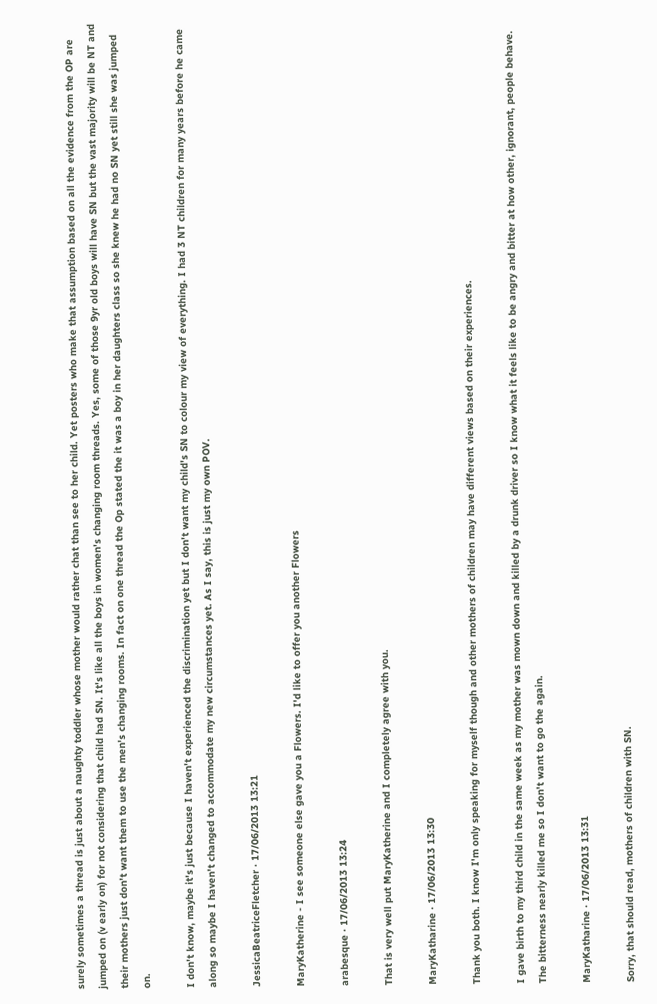surely sometimes a thread is just about a naughty toddler whose mother would rather chat than see to her child. Yet posters who make that assumption based on all the evidence from the OP are jumped on (v early on) for not considering that child had SN. It's like all the boys in women's changing room threads. Yes, some of those 9yr old boys will have SN but the vast majority will be NT and their mothers just don't want them to use the men's changing rooms. In fact on one thread the Op stated the it was a boy in her daughters class so she knew he had no SN yet still she was jumped on.

I don't know, maybe it's just because I haven't experienced the discrimination yet but I don't want my child's SN to colour my view of everything. I had 3 NT children for many years before he came along so maybe I haven't changed to accommodate my new circumstances yet. As I say, this is just my own POV.

JessicaBeatriceFletcher · 17/06/2013 13:21

MaryKatherine - I see someone else gave you a Flowers. I'd like to offer you another Flowers

arabesque · 17/06/2013 13:24

That is very well put MaryKatherine and I completely agree with you.

MaryKatharine · 17/06/2013 13:30

Thank you both. I know I'm only speaking for myself though and other mothers of children may have different views based on their experiences.

I gave birth to my third child in the same week as my mother was mown down and killed by a drunk driver so I know what it feels like to be angry and bitter at how other, ignorant, people behave. The bitterness nearly killed me so I don't want to go the again.

MaryKatharine · 17/06/2013 13:31

Sorry, that should read, mothers of children with SN.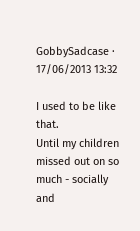GobbySadcase · 17/06/2013 13:32

I used to be like that.
Until my children missed out on so much - socially and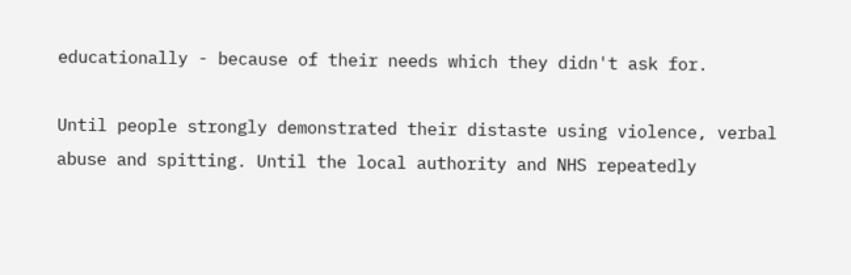educationally - because of their needs which they didn't ask for.

Until people strongly demonstrated their distaste using violence, verbal abuse and spitting. Until the local authority and NHS repeatedly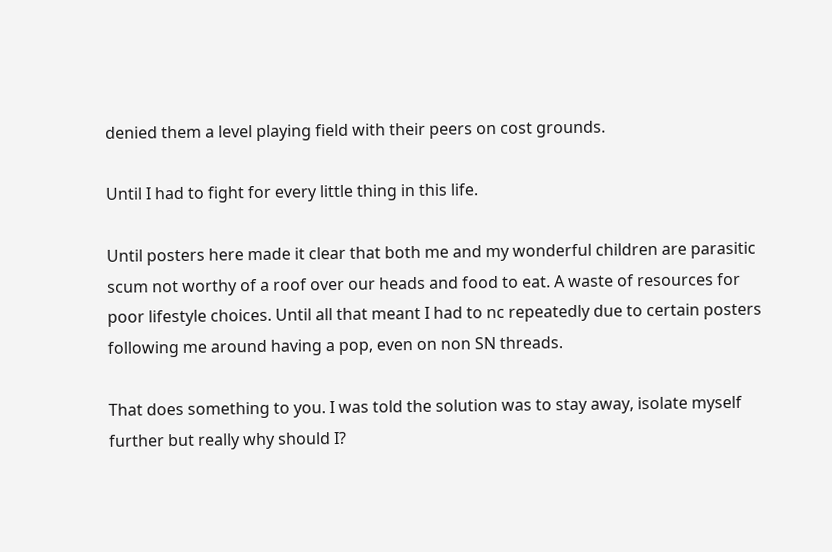denied them a level playing field with their peers on cost grounds.

Until I had to fight for every little thing in this life.

Until posters here made it clear that both me and my wonderful children are parasitic scum not worthy of a roof over our heads and food to eat. A waste of resources for poor lifestyle choices. Until all that meant I had to nc repeatedly due to certain posters following me around having a pop, even on non SN threads.

That does something to you. I was told the solution was to stay away, isolate myself further but really why should I?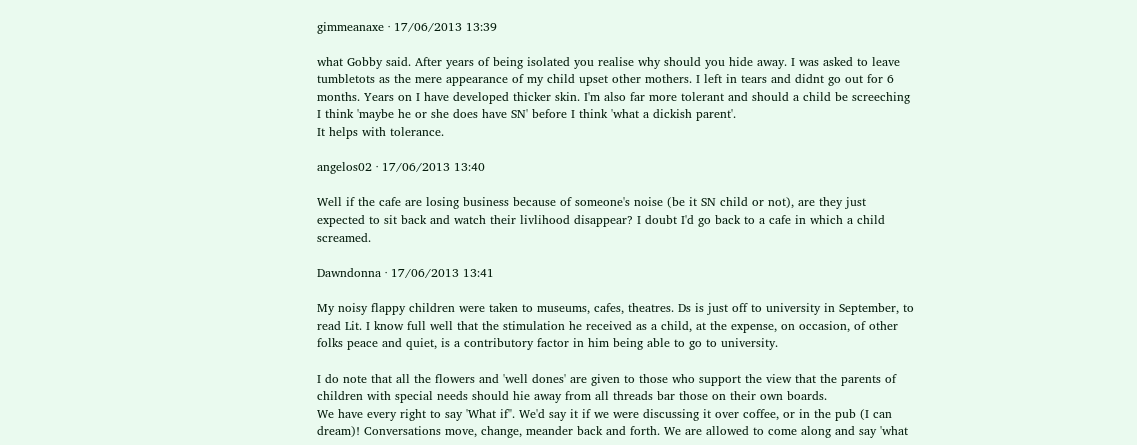gimmeanaxe · 17/06/2013 13:39

what Gobby said. After years of being isolated you realise why should you hide away. I was asked to leave tumbletots as the mere appearance of my child upset other mothers. I left in tears and didnt go out for 6 months. Years on I have developed thicker skin. I'm also far more tolerant and should a child be screeching I think 'maybe he or she does have SN' before I think 'what a dickish parent'.
It helps with tolerance.

angelos02 · 17/06/2013 13:40

Well if the cafe are losing business because of someone's noise (be it SN child or not), are they just expected to sit back and watch their livlihood disappear? I doubt I'd go back to a cafe in which a child screamed.

Dawndonna · 17/06/2013 13:41

My noisy flappy children were taken to museums, cafes, theatres. Ds is just off to university in September, to read Lit. I know full well that the stimulation he received as a child, at the expense, on occasion, of other folks peace and quiet, is a contributory factor in him being able to go to university.

I do note that all the flowers and 'well dones' are given to those who support the view that the parents of children with special needs should hie away from all threads bar those on their own boards.
We have every right to say 'What if". We'd say it if we were discussing it over coffee, or in the pub (I can dream)! Conversations move, change, meander back and forth. We are allowed to come along and say 'what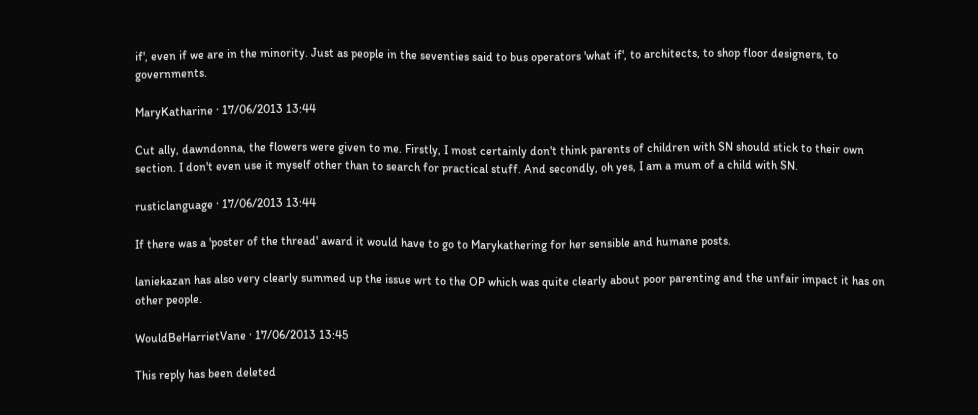if', even if we are in the minority. Just as people in the seventies said to bus operators 'what if', to architects, to shop floor designers, to governments.

MaryKatharine · 17/06/2013 13:44

Cut ally, dawndonna, the flowers were given to me. Firstly, I most certainly don't think parents of children with SN should stick to their own section. I don't even use it myself other than to search for practical stuff. And secondly, oh yes, I am a mum of a child with SN.

rusticlanguage · 17/06/2013 13:44

If there was a 'poster of the thread' award it would have to go to Marykathering for her sensible and humane posts.

laniekazan has also very clearly summed up the issue wrt to the OP which was quite clearly about poor parenting and the unfair impact it has on other people.

WouldBeHarrietVane · 17/06/2013 13:45

This reply has been deleted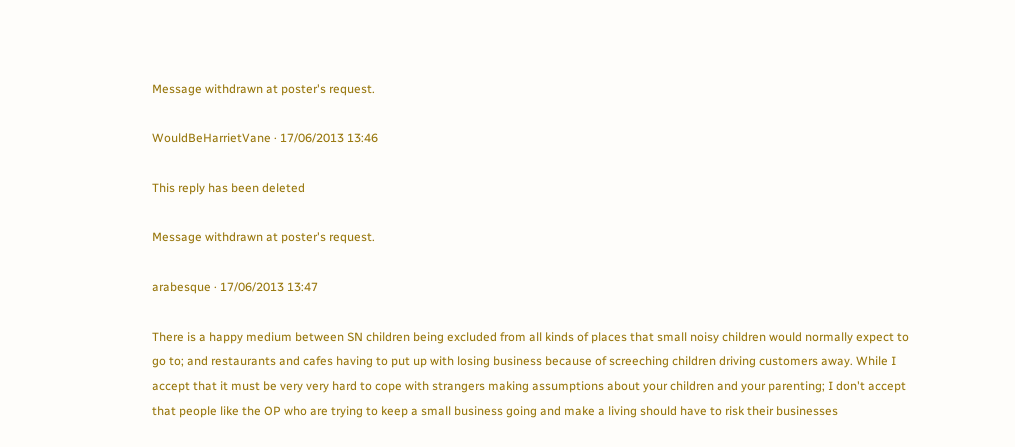Message withdrawn at poster's request.

WouldBeHarrietVane · 17/06/2013 13:46

This reply has been deleted

Message withdrawn at poster's request.

arabesque · 17/06/2013 13:47

There is a happy medium between SN children being excluded from all kinds of places that small noisy children would normally expect to go to; and restaurants and cafes having to put up with losing business because of screeching children driving customers away. While I accept that it must be very very hard to cope with strangers making assumptions about your children and your parenting; I don't accept that people like the OP who are trying to keep a small business going and make a living should have to risk their businesses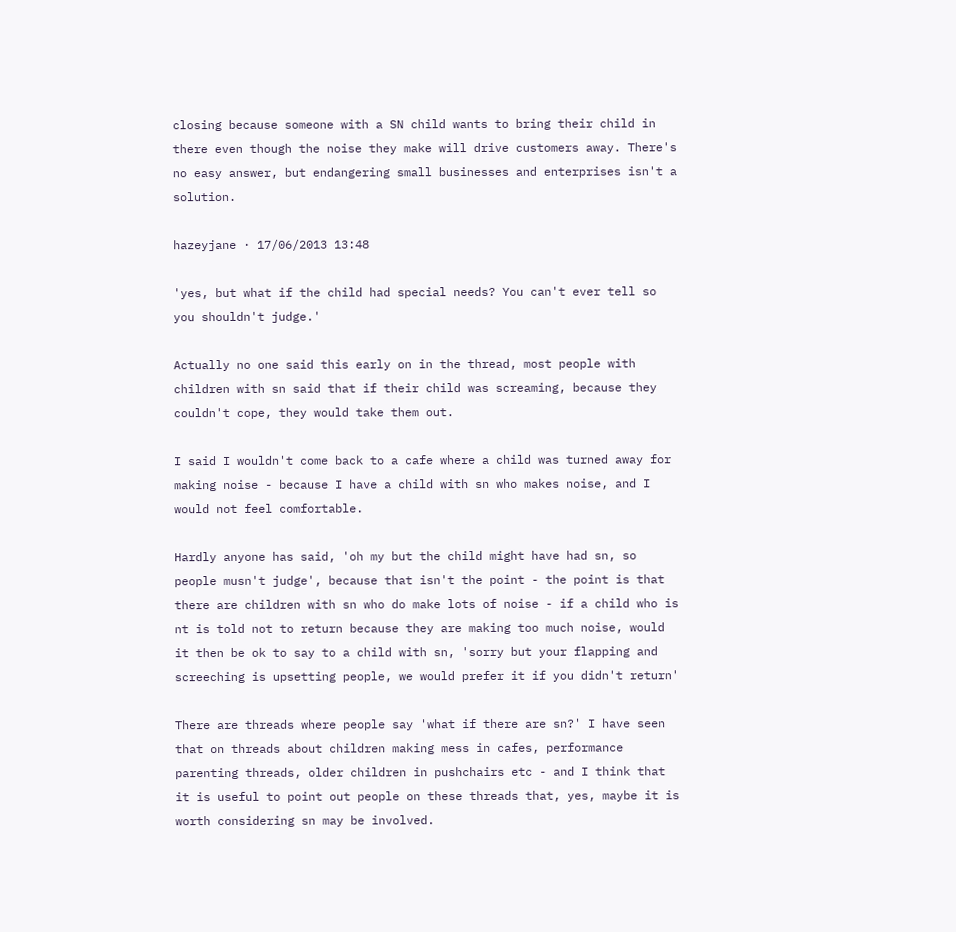closing because someone with a SN child wants to bring their child in there even though the noise they make will drive customers away. There's no easy answer, but endangering small businesses and enterprises isn't a solution.

hazeyjane · 17/06/2013 13:48

'yes, but what if the child had special needs? You can't ever tell so you shouldn't judge.'

Actually no one said this early on in the thread, most people with children with sn said that if their child was screaming, because they couldn't cope, they would take them out.

I said I wouldn't come back to a cafe where a child was turned away for making noise - because I have a child with sn who makes noise, and I would not feel comfortable.

Hardly anyone has said, 'oh my but the child might have had sn, so people musn't judge', because that isn't the point - the point is that there are children with sn who do make lots of noise - if a child who is nt is told not to return because they are making too much noise, would it then be ok to say to a child with sn, 'sorry but your flapping and screeching is upsetting people, we would prefer it if you didn't return'

There are threads where people say 'what if there are sn?' I have seen that on threads about children making mess in cafes, performance parenting threads, older children in pushchairs etc - and I think that it is useful to point out people on these threads that, yes, maybe it is worth considering sn may be involved.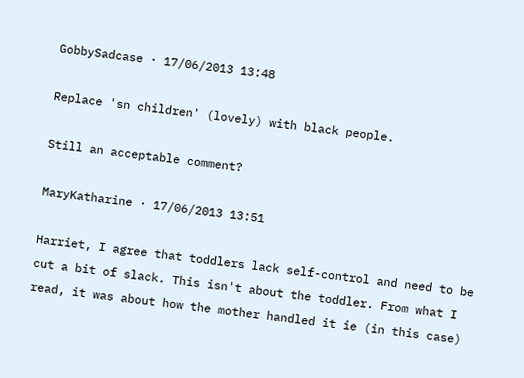GobbySadcase · 17/06/2013 13:48

Replace 'sn children' (lovely) with black people.

Still an acceptable comment?

MaryKatharine · 17/06/2013 13:51

Harriet, I agree that toddlers lack self-control and need to be cut a bit of slack. This isn't about the toddler. From what I read, it was about how the mother handled it ie (in this case)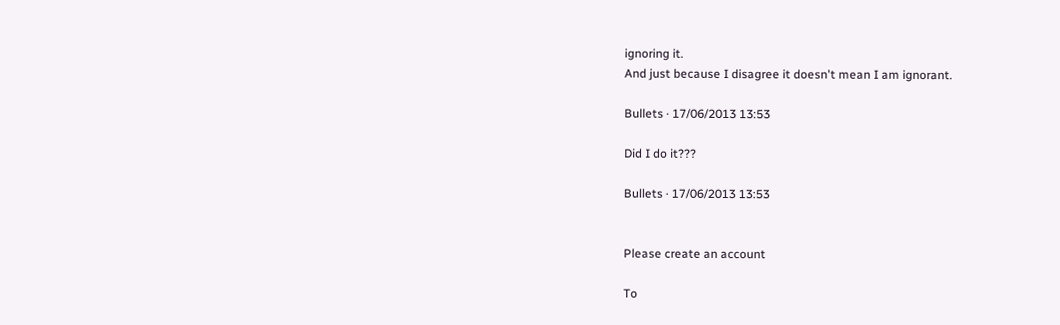ignoring it.
And just because I disagree it doesn't mean I am ignorant.

Bullets · 17/06/2013 13:53

Did I do it???

Bullets · 17/06/2013 13:53


Please create an account

To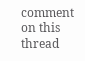comment on this thread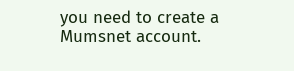you need to create a Mumsnet account.